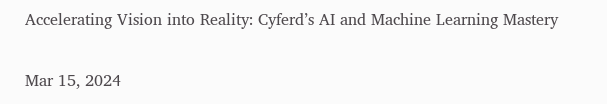Accelerating Vision into Reality: Cyferd’s AI and Machine Learning Mastery

Mar 15, 2024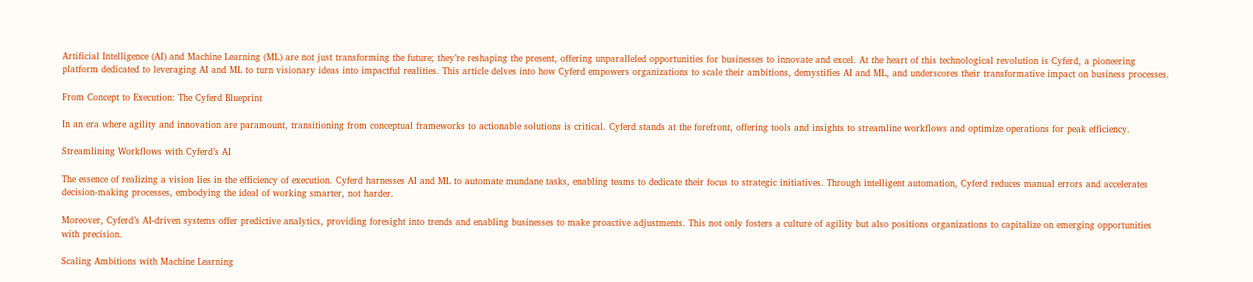Artificial Intelligence (AI) and Machine Learning (ML) are not just transforming the future; they’re reshaping the present, offering unparalleled opportunities for businesses to innovate and excel. At the heart of this technological revolution is Cyferd, a pioneering platform dedicated to leveraging AI and ML to turn visionary ideas into impactful realities. This article delves into how Cyferd empowers organizations to scale their ambitions, demystifies AI and ML, and underscores their transformative impact on business processes.

From Concept to Execution: The Cyferd Blueprint

In an era where agility and innovation are paramount, transitioning from conceptual frameworks to actionable solutions is critical. Cyferd stands at the forefront, offering tools and insights to streamline workflows and optimize operations for peak efficiency.

Streamlining Workflows with Cyferd’s AI

The essence of realizing a vision lies in the efficiency of execution. Cyferd harnesses AI and ML to automate mundane tasks, enabling teams to dedicate their focus to strategic initiatives. Through intelligent automation, Cyferd reduces manual errors and accelerates decision-making processes, embodying the ideal of working smarter, not harder.

Moreover, Cyferd’s AI-driven systems offer predictive analytics, providing foresight into trends and enabling businesses to make proactive adjustments. This not only fosters a culture of agility but also positions organizations to capitalize on emerging opportunities with precision.

Scaling Ambitions with Machine Learning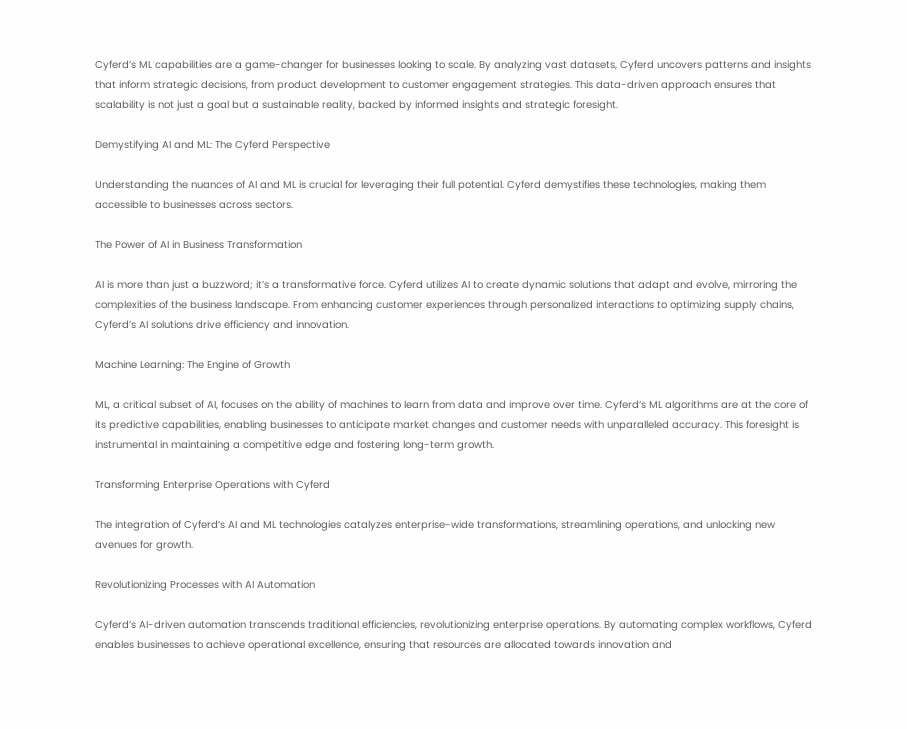Cyferd’s ML capabilities are a game-changer for businesses looking to scale. By analyzing vast datasets, Cyferd uncovers patterns and insights that inform strategic decisions, from product development to customer engagement strategies. This data-driven approach ensures that scalability is not just a goal but a sustainable reality, backed by informed insights and strategic foresight.

Demystifying AI and ML: The Cyferd Perspective

Understanding the nuances of AI and ML is crucial for leveraging their full potential. Cyferd demystifies these technologies, making them accessible to businesses across sectors.

The Power of AI in Business Transformation

AI is more than just a buzzword; it’s a transformative force. Cyferd utilizes AI to create dynamic solutions that adapt and evolve, mirroring the complexities of the business landscape. From enhancing customer experiences through personalized interactions to optimizing supply chains, Cyferd’s AI solutions drive efficiency and innovation.

Machine Learning: The Engine of Growth

ML, a critical subset of AI, focuses on the ability of machines to learn from data and improve over time. Cyferd’s ML algorithms are at the core of its predictive capabilities, enabling businesses to anticipate market changes and customer needs with unparalleled accuracy. This foresight is instrumental in maintaining a competitive edge and fostering long-term growth.

Transforming Enterprise Operations with Cyferd

The integration of Cyferd’s AI and ML technologies catalyzes enterprise-wide transformations, streamlining operations, and unlocking new avenues for growth.

Revolutionizing Processes with AI Automation

Cyferd’s AI-driven automation transcends traditional efficiencies, revolutionizing enterprise operations. By automating complex workflows, Cyferd enables businesses to achieve operational excellence, ensuring that resources are allocated towards innovation and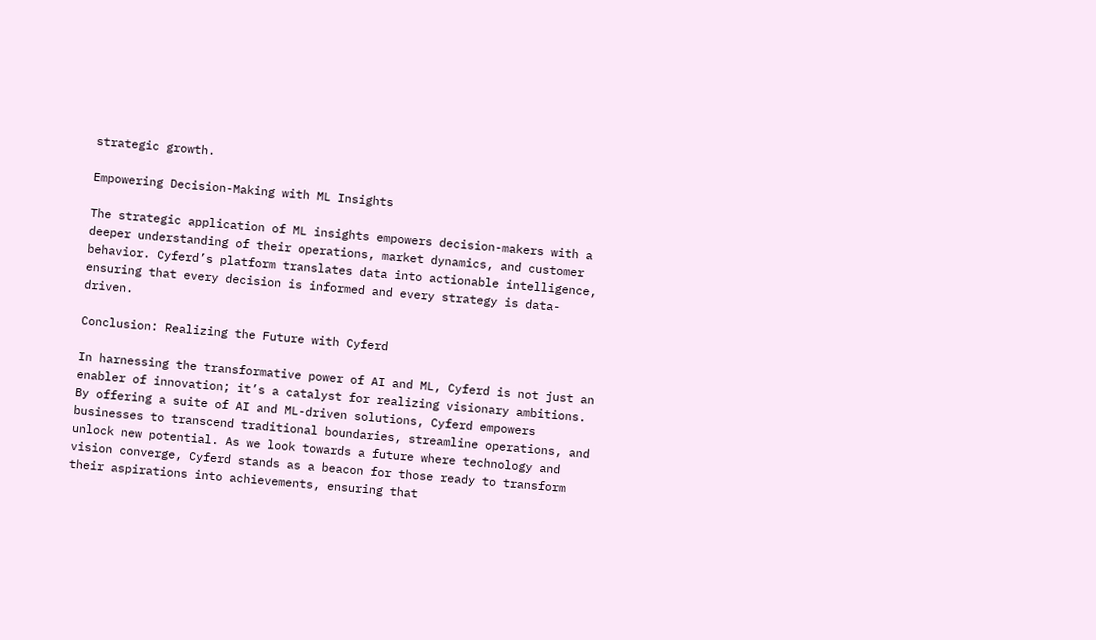strategic growth.

Empowering Decision-Making with ML Insights

The strategic application of ML insights empowers decision-makers with a deeper understanding of their operations, market dynamics, and customer behavior. Cyferd’s platform translates data into actionable intelligence, ensuring that every decision is informed and every strategy is data-driven.

Conclusion: Realizing the Future with Cyferd

In harnessing the transformative power of AI and ML, Cyferd is not just an enabler of innovation; it’s a catalyst for realizing visionary ambitions. By offering a suite of AI and ML-driven solutions, Cyferd empowers businesses to transcend traditional boundaries, streamline operations, and unlock new potential. As we look towards a future where technology and vision converge, Cyferd stands as a beacon for those ready to transform their aspirations into achievements, ensuring that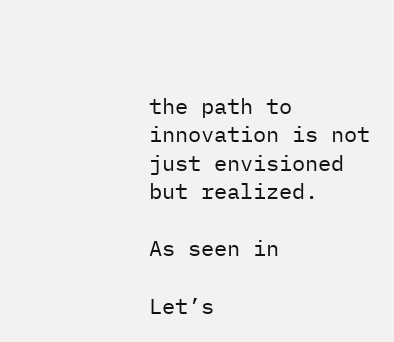the path to innovation is not just envisioned but realized.

As seen in

Let’s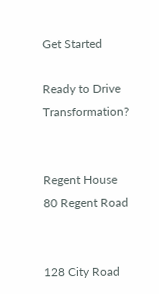Get Started

Ready to Drive Transformation?


Regent House
80 Regent Road


128 City Road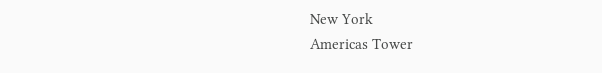New York
Americas Tower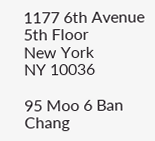1177 6th Avenue
5th Floor
New York
NY 10036

95 Moo 6 Ban Chang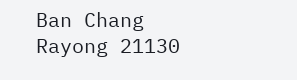Ban Chang
Rayong 21130